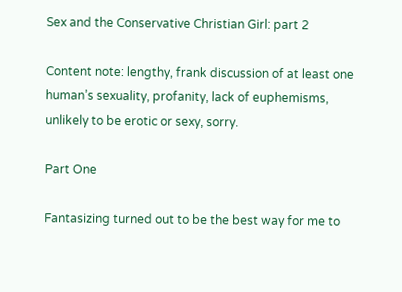Sex and the Conservative Christian Girl: part 2

Content note: lengthy, frank discussion of at least one human’s sexuality, profanity, lack of euphemisms, unlikely to be erotic or sexy, sorry.

Part One

Fantasizing turned out to be the best way for me to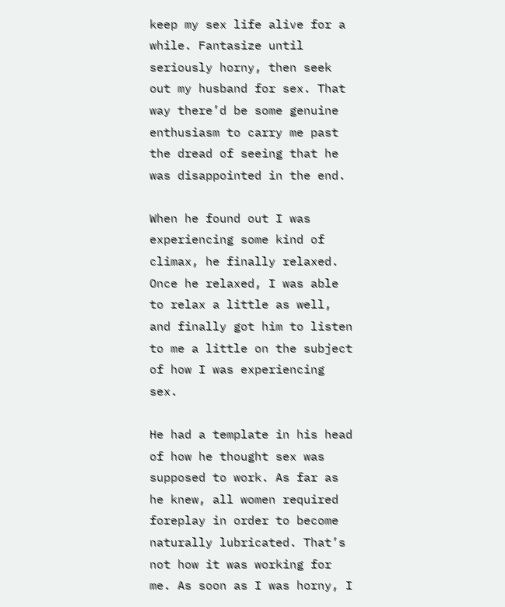keep my sex life alive for a while. Fantasize until seriously horny, then seek out my husband for sex. That way there’d be some genuine enthusiasm to carry me past the dread of seeing that he was disappointed in the end.

When he found out I was experiencing some kind of climax, he finally relaxed. Once he relaxed, I was able to relax a little as well, and finally got him to listen to me a little on the subject of how I was experiencing sex.

He had a template in his head of how he thought sex was supposed to work. As far as he knew, all women required foreplay in order to become naturally lubricated. That’s not how it was working for me. As soon as I was horny, I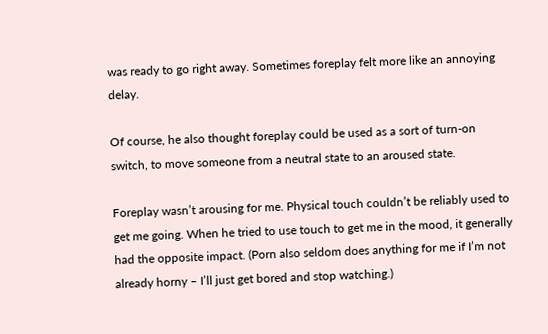was ready to go right away. Sometimes foreplay felt more like an annoying delay.

Of course, he also thought foreplay could be used as a sort of turn-on switch, to move someone from a neutral state to an aroused state.

Foreplay wasn’t arousing for me. Physical touch couldn’t be reliably used to get me going. When he tried to use touch to get me in the mood, it generally had the opposite impact. (Porn also seldom does anything for me if I’m not already horny – I’ll just get bored and stop watching.)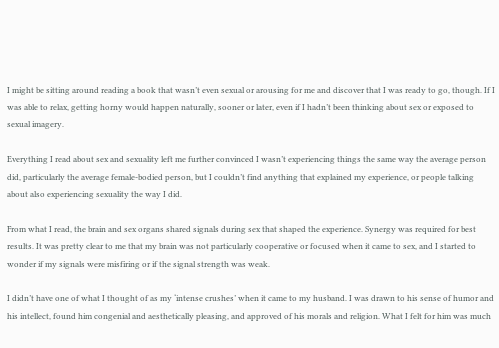I might be sitting around reading a book that wasn’t even sexual or arousing for me and discover that I was ready to go, though. If I was able to relax, getting horny would happen naturally, sooner or later, even if I hadn’t been thinking about sex or exposed to sexual imagery.

Everything I read about sex and sexuality left me further convinced I wasn’t experiencing things the same way the average person did, particularly the average female-bodied person, but I couldn’t find anything that explained my experience, or people talking about also experiencing sexuality the way I did.

From what I read, the brain and sex organs shared signals during sex that shaped the experience. Synergy was required for best results. It was pretty clear to me that my brain was not particularly cooperative or focused when it came to sex, and I started to wonder if my signals were misfiring or if the signal strength was weak.

I didn’t have one of what I thought of as my ‘intense crushes’ when it came to my husband. I was drawn to his sense of humor and his intellect, found him congenial and aesthetically pleasing, and approved of his morals and religion. What I felt for him was much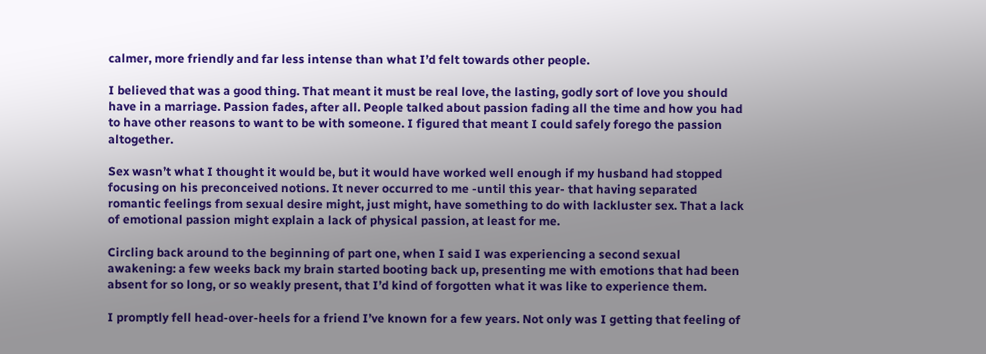calmer, more friendly and far less intense than what I’d felt towards other people.

I believed that was a good thing. That meant it must be real love, the lasting, godly sort of love you should have in a marriage. Passion fades, after all. People talked about passion fading all the time and how you had to have other reasons to want to be with someone. I figured that meant I could safely forego the passion altogether.

Sex wasn’t what I thought it would be, but it would have worked well enough if my husband had stopped focusing on his preconceived notions. It never occurred to me -until this year- that having separated romantic feelings from sexual desire might, just might, have something to do with lackluster sex. That a lack of emotional passion might explain a lack of physical passion, at least for me.

Circling back around to the beginning of part one, when I said I was experiencing a second sexual awakening: a few weeks back my brain started booting back up, presenting me with emotions that had been absent for so long, or so weakly present, that I’d kind of forgotten what it was like to experience them.

I promptly fell head-over-heels for a friend I’ve known for a few years. Not only was I getting that feeling of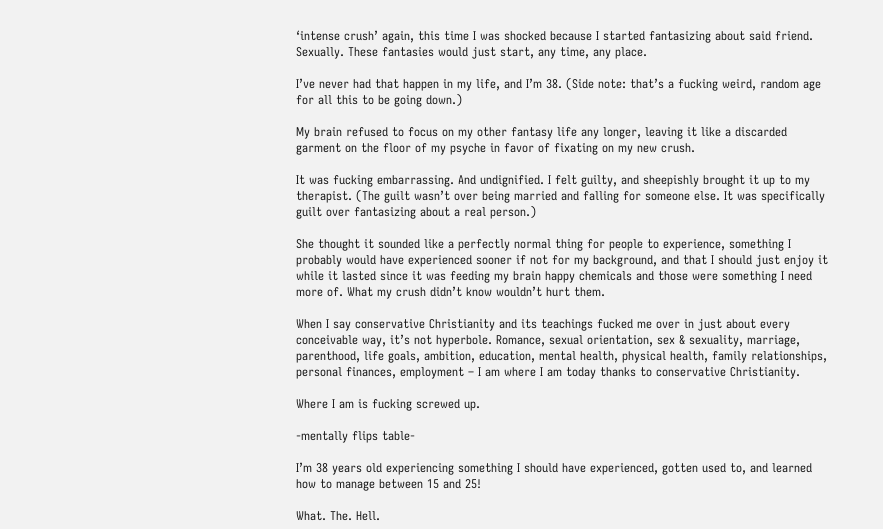‘intense crush’ again, this time I was shocked because I started fantasizing about said friend. Sexually. These fantasies would just start, any time, any place.

I’ve never had that happen in my life, and I’m 38. (Side note: that’s a fucking weird, random age for all this to be going down.)

My brain refused to focus on my other fantasy life any longer, leaving it like a discarded garment on the floor of my psyche in favor of fixating on my new crush.

It was fucking embarrassing. And undignified. I felt guilty, and sheepishly brought it up to my therapist. (The guilt wasn’t over being married and falling for someone else. It was specifically guilt over fantasizing about a real person.)

She thought it sounded like a perfectly normal thing for people to experience, something I probably would have experienced sooner if not for my background, and that I should just enjoy it while it lasted since it was feeding my brain happy chemicals and those were something I need more of. What my crush didn’t know wouldn’t hurt them.

When I say conservative Christianity and its teachings fucked me over in just about every conceivable way, it’s not hyperbole. Romance, sexual orientation, sex & sexuality, marriage, parenthood, life goals, ambition, education, mental health, physical health, family relationships, personal finances, employment – I am where I am today thanks to conservative Christianity.

Where I am is fucking screwed up.

-mentally flips table-

I’m 38 years old experiencing something I should have experienced, gotten used to, and learned how to manage between 15 and 25!

What. The. Hell.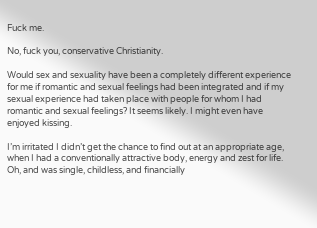Fuck me.

No, fuck you, conservative Christianity.

Would sex and sexuality have been a completely different experience for me if romantic and sexual feelings had been integrated and if my sexual experience had taken place with people for whom I had romantic and sexual feelings? It seems likely. I might even have enjoyed kissing.

I’m irritated I didn’t get the chance to find out at an appropriate age, when I had a conventionally attractive body, energy and zest for life. Oh, and was single, childless, and financially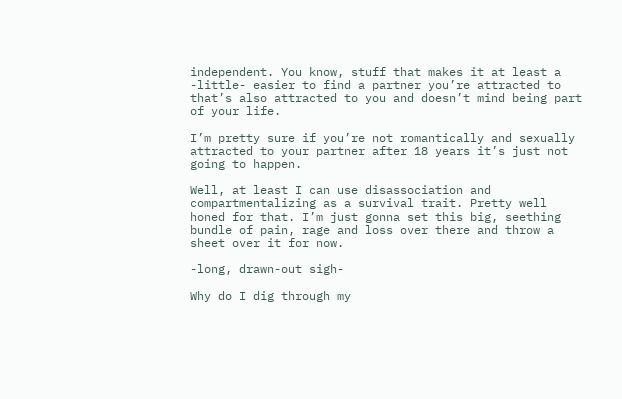independent. You know, stuff that makes it at least a -little- easier to find a partner you’re attracted to that’s also attracted to you and doesn’t mind being part of your life.

I’m pretty sure if you’re not romantically and sexually attracted to your partner after 18 years it’s just not going to happen.

Well, at least I can use disassociation and compartmentalizing as a survival trait. Pretty well honed for that. I’m just gonna set this big, seething bundle of pain, rage and loss over there and throw a sheet over it for now.

-long, drawn-out sigh-

Why do I dig through my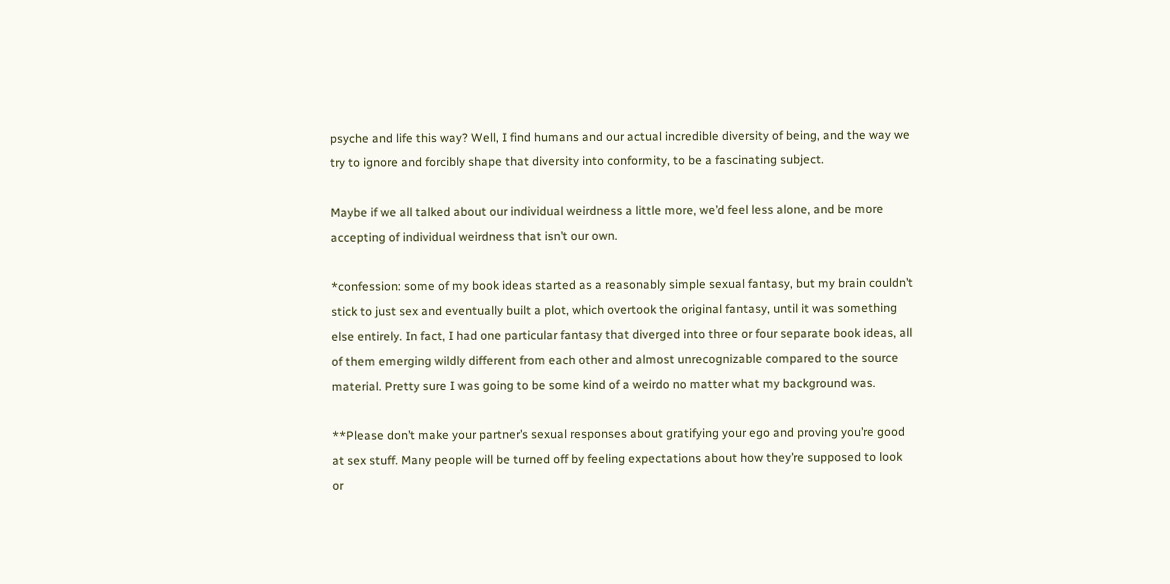psyche and life this way? Well, I find humans and our actual incredible diversity of being, and the way we try to ignore and forcibly shape that diversity into conformity, to be a fascinating subject.

Maybe if we all talked about our individual weirdness a little more, we’d feel less alone, and be more accepting of individual weirdness that isn’t our own.

*confession: some of my book ideas started as a reasonably simple sexual fantasy, but my brain couldn’t stick to just sex and eventually built a plot, which overtook the original fantasy, until it was something else entirely. In fact, I had one particular fantasy that diverged into three or four separate book ideas, all of them emerging wildly different from each other and almost unrecognizable compared to the source material. Pretty sure I was going to be some kind of a weirdo no matter what my background was.

**Please don’t make your partner’s sexual responses about gratifying your ego and proving you’re good at sex stuff. Many people will be turned off by feeling expectations about how they’re supposed to look or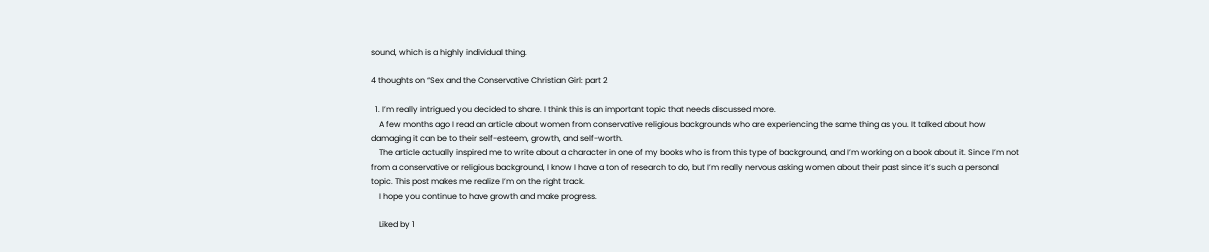sound, which is a highly individual thing.

4 thoughts on “Sex and the Conservative Christian Girl: part 2

  1. I’m really intrigued you decided to share. I think this is an important topic that needs discussed more.
    A few months ago I read an article about women from conservative religious backgrounds who are experiencing the same thing as you. It talked about how damaging it can be to their self-esteem, growth, and self-worth.
    The article actually inspired me to write about a character in one of my books who is from this type of background, and I’m working on a book about it. Since I’m not from a conservative or religious background, I know I have a ton of research to do, but I’m really nervous asking women about their past since it’s such a personal topic. This post makes me realize I’m on the right track.
    I hope you continue to have growth and make progress.

    Liked by 1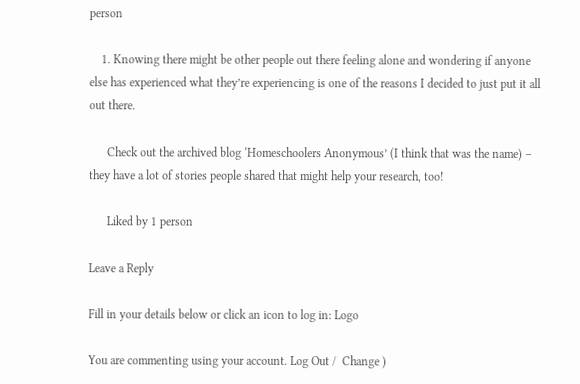person

    1. Knowing there might be other people out there feeling alone and wondering if anyone else has experienced what they’re experiencing is one of the reasons I decided to just put it all out there.

      Check out the archived blog ‘Homeschoolers Anonymous’ (I think that was the name) – they have a lot of stories people shared that might help your research, too!

      Liked by 1 person

Leave a Reply

Fill in your details below or click an icon to log in: Logo

You are commenting using your account. Log Out /  Change )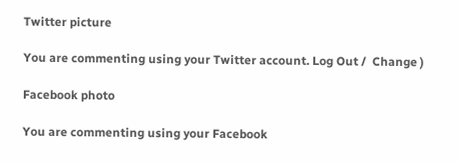Twitter picture

You are commenting using your Twitter account. Log Out /  Change )

Facebook photo

You are commenting using your Facebook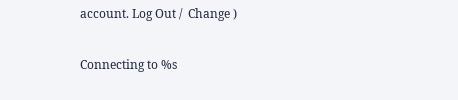account. Log Out /  Change )

Connecting to %s